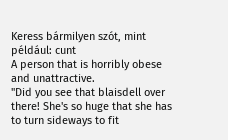Keress bármilyen szót, mint például: cunt
A person that is horribly obese and unattractive.
"Did you see that blaisdell over there! She's so huge that she has to turn sideways to fit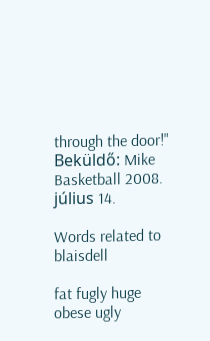through the door!"
Beküldő: Mike Basketball 2008. július 14.

Words related to blaisdell

fat fugly huge obese ugly